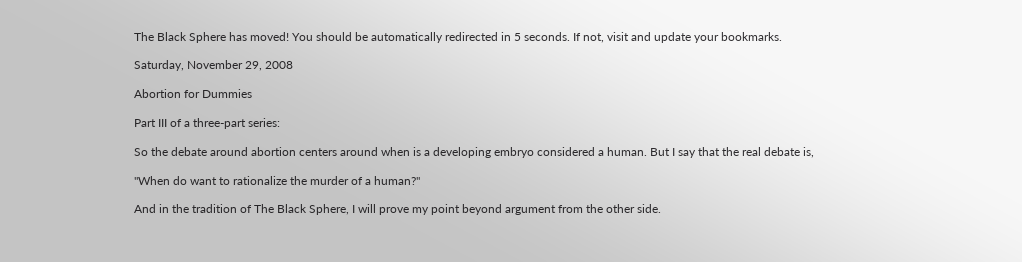The Black Sphere has moved! You should be automatically redirected in 5 seconds. If not, visit and update your bookmarks.

Saturday, November 29, 2008

Abortion for Dummies

Part III of a three-part series:

So the debate around abortion centers around when is a developing embryo considered a human. But I say that the real debate is,

"When do want to rationalize the murder of a human?"

And in the tradition of The Black Sphere, I will prove my point beyond argument from the other side.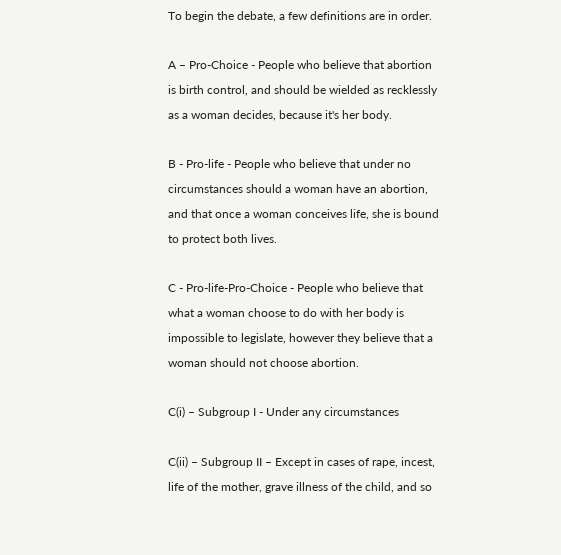To begin the debate, a few definitions are in order.

A – Pro-Choice - People who believe that abortion is birth control, and should be wielded as recklessly as a woman decides, because it's her body.

B - Pro-life - People who believe that under no circumstances should a woman have an abortion, and that once a woman conceives life, she is bound to protect both lives.

C - Pro-life-Pro-Choice - People who believe that what a woman choose to do with her body is impossible to legislate, however they believe that a woman should not choose abortion.

C(i) – Subgroup I - Under any circumstances

C(ii) – Subgroup II – Except in cases of rape, incest, life of the mother, grave illness of the child, and so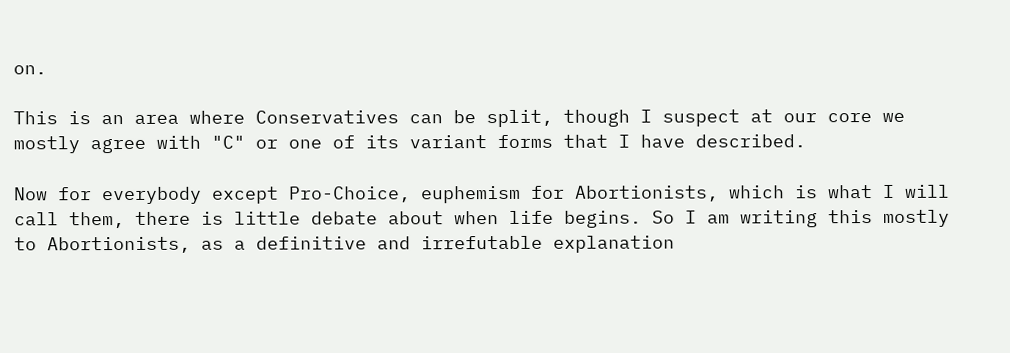on.

This is an area where Conservatives can be split, though I suspect at our core we mostly agree with "C" or one of its variant forms that I have described.

Now for everybody except Pro-Choice, euphemism for Abortionists, which is what I will call them, there is little debate about when life begins. So I am writing this mostly to Abortionists, as a definitive and irrefutable explanation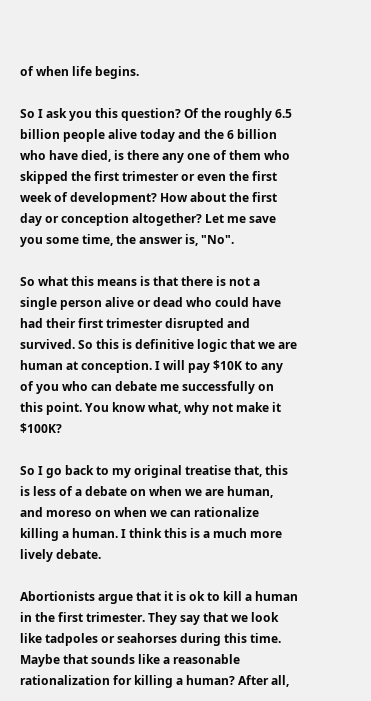of when life begins.

So I ask you this question? Of the roughly 6.5 billion people alive today and the 6 billion who have died, is there any one of them who skipped the first trimester or even the first week of development? How about the first day or conception altogether? Let me save you some time, the answer is, "No".

So what this means is that there is not a single person alive or dead who could have had their first trimester disrupted and survived. So this is definitive logic that we are human at conception. I will pay $10K to any of you who can debate me successfully on this point. You know what, why not make it $100K?

So I go back to my original treatise that, this is less of a debate on when we are human, and moreso on when we can rationalize killing a human. I think this is a much more lively debate.

Abortionists argue that it is ok to kill a human in the first trimester. They say that we look like tadpoles or seahorses during this time. Maybe that sounds like a reasonable rationalization for killing a human? After all,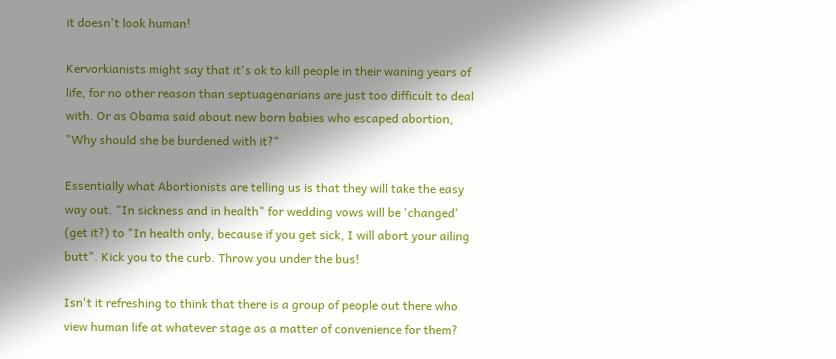it doesn't look human!

Kervorkianists might say that it's ok to kill people in their waning years of life, for no other reason than septuagenarians are just too difficult to deal with. Or as Obama said about new born babies who escaped abortion, "Why should she be burdened with it?"

Essentially what Abortionists are telling us is that they will take the easy way out. "In sickness and in health" for wedding vows will be 'changed' (get it?) to "In health only, because if you get sick, I will abort your ailing butt". Kick you to the curb. Throw you under the bus!

Isn't it refreshing to think that there is a group of people out there who view human life at whatever stage as a matter of convenience for them?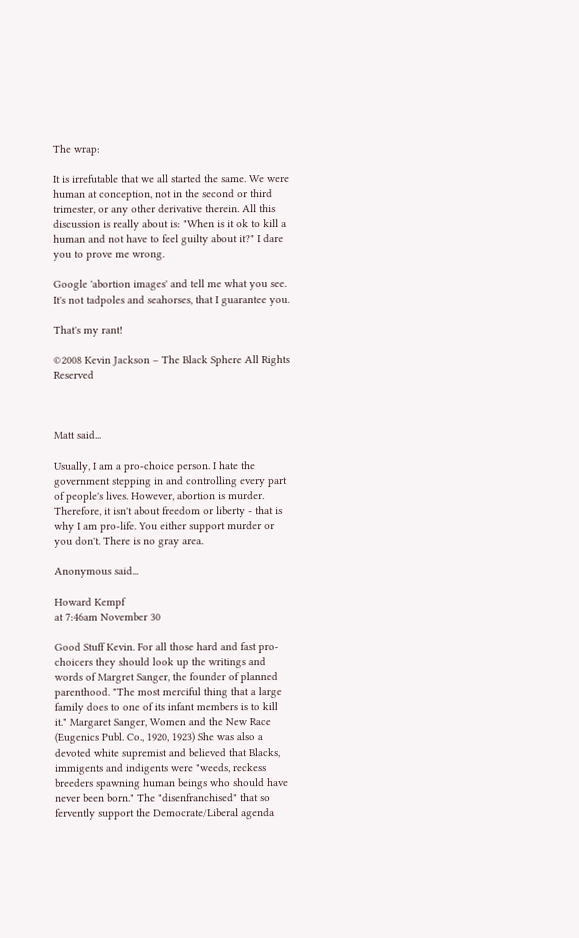The wrap:

It is irrefutable that we all started the same. We were human at conception, not in the second or third trimester, or any other derivative therein. All this discussion is really about is: "When is it ok to kill a human and not have to feel guilty about it?" I dare you to prove me wrong.

Google 'abortion images' and tell me what you see.  It's not tadpoles and seahorses, that I guarantee you.

That's my rant!

©2008 Kevin Jackson – The Black Sphere All Rights Reserved



Matt said...

Usually, I am a pro-choice person. I hate the government stepping in and controlling every part of people's lives. However, abortion is murder. Therefore, it isn't about freedom or liberty - that is why I am pro-life. You either support murder or you don't. There is no gray area.

Anonymous said...

Howard Kempf
at 7:46am November 30

Good Stuff Kevin. For all those hard and fast pro-choicers they should look up the writings and words of Margret Sanger, the founder of planned parenthood. "The most merciful thing that a large family does to one of its infant members is to kill it." Margaret Sanger, Women and the New Race
(Eugenics Publ. Co., 1920, 1923) She was also a devoted white supremist and believed that Blacks, immigents and indigents were "weeds, reckess breeders spawning human beings who should have never been born." The "disenfranchised" that so fervently support the Democrate/Liberal agenda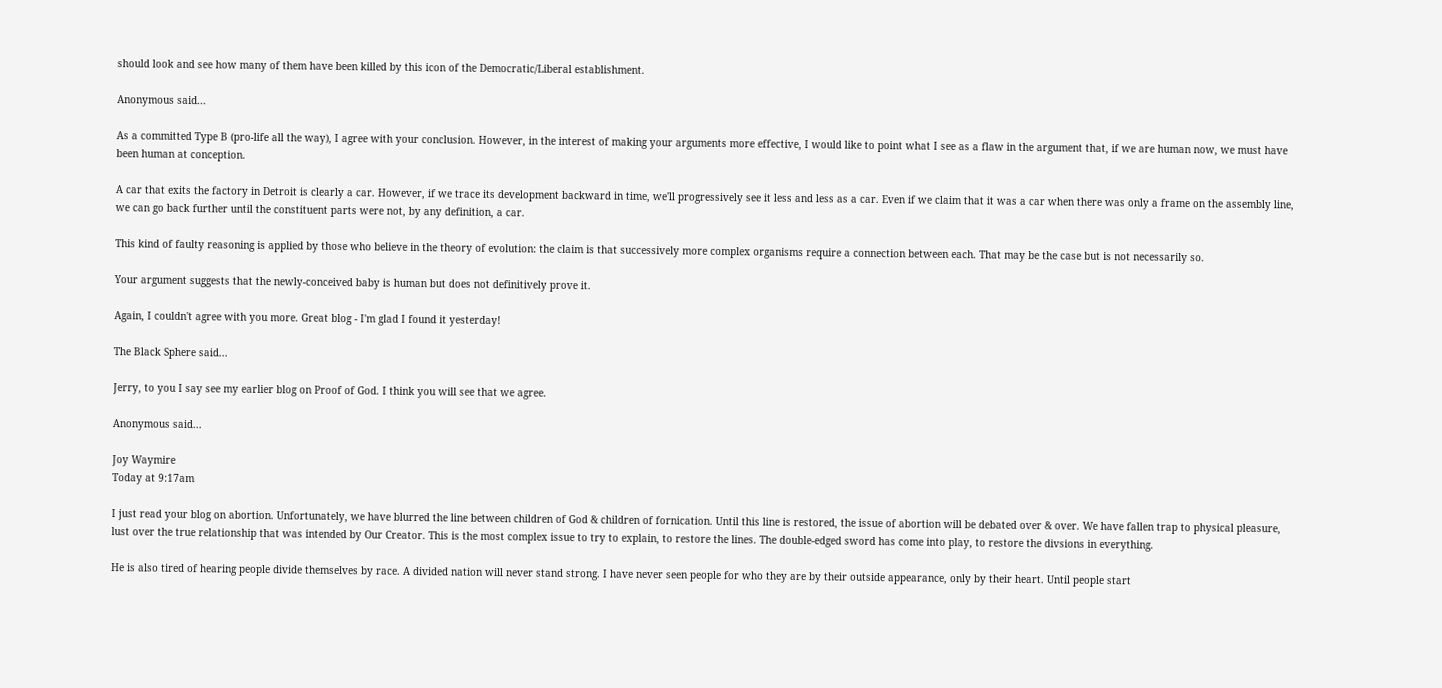should look and see how many of them have been killed by this icon of the Democratic/Liberal establishment.

Anonymous said...

As a committed Type B (pro-life all the way), I agree with your conclusion. However, in the interest of making your arguments more effective, I would like to point what I see as a flaw in the argument that, if we are human now, we must have been human at conception.

A car that exits the factory in Detroit is clearly a car. However, if we trace its development backward in time, we'll progressively see it less and less as a car. Even if we claim that it was a car when there was only a frame on the assembly line, we can go back further until the constituent parts were not, by any definition, a car.

This kind of faulty reasoning is applied by those who believe in the theory of evolution: the claim is that successively more complex organisms require a connection between each. That may be the case but is not necessarily so.

Your argument suggests that the newly-conceived baby is human but does not definitively prove it.

Again, I couldn't agree with you more. Great blog - I'm glad I found it yesterday!

The Black Sphere said...

Jerry, to you I say see my earlier blog on Proof of God. I think you will see that we agree.

Anonymous said...

Joy Waymire
Today at 9:17am

I just read your blog on abortion. Unfortunately, we have blurred the line between children of God & children of fornication. Until this line is restored, the issue of abortion will be debated over & over. We have fallen trap to physical pleasure, lust over the true relationship that was intended by Our Creator. This is the most complex issue to try to explain, to restore the lines. The double-edged sword has come into play, to restore the divsions in everything.

He is also tired of hearing people divide themselves by race. A divided nation will never stand strong. I have never seen people for who they are by their outside appearance, only by their heart. Until people start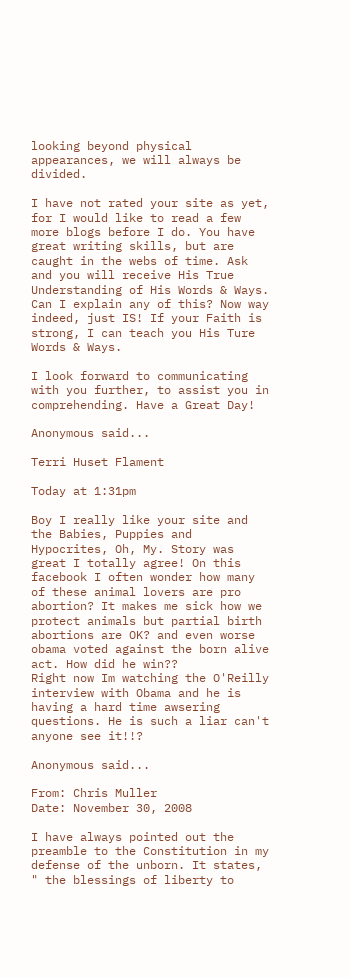looking beyond physical appearances, we will always be divided.

I have not rated your site as yet, for I would like to read a few more blogs before I do. You have great writing skills, but are caught in the webs of time. Ask and you will receive His True Understanding of His Words & Ways. Can I explain any of this? Now way indeed, just IS! If your Faith is strong, I can teach you His Ture Words & Ways.

I look forward to communicating with you further, to assist you in comprehending. Have a Great Day!

Anonymous said...

Terri Huset Flament

Today at 1:31pm

Boy I really like your site and the Babies, Puppies and Hypocrites, Oh, My. Story was great I totally agree! On this facebook I often wonder how many of these animal lovers are pro abortion? It makes me sick how we protect animals but partial birth abortions are OK? and even worse obama voted against the born alive act. How did he win??
Right now Im watching the O'Reilly interview with Obama and he is having a hard time awsering questions. He is such a liar can't anyone see it!!?

Anonymous said...

From: Chris Muller
Date: November 30, 2008

I have always pointed out the preamble to the Constitution in my defense of the unborn. It states, " the blessings of liberty to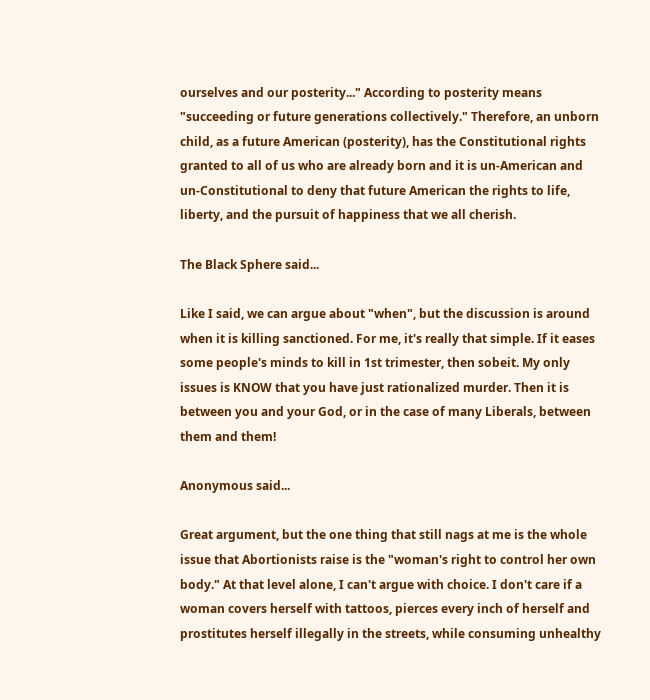ourselves and our posterity..." According to posterity means "succeeding or future generations collectively." Therefore, an unborn child, as a future American (posterity), has the Constitutional rights granted to all of us who are already born and it is un-American and un-Constitutional to deny that future American the rights to life, liberty, and the pursuit of happiness that we all cherish.

The Black Sphere said...

Like I said, we can argue about "when", but the discussion is around when it is killing sanctioned. For me, it's really that simple. If it eases some people's minds to kill in 1st trimester, then sobeit. My only issues is KNOW that you have just rationalized murder. Then it is between you and your God, or in the case of many Liberals, between them and them!

Anonymous said...

Great argument, but the one thing that still nags at me is the whole issue that Abortionists raise is the "woman's right to control her own body." At that level alone, I can't argue with choice. I don't care if a woman covers herself with tattoos, pierces every inch of herself and prostitutes herself illegally in the streets, while consuming unhealthy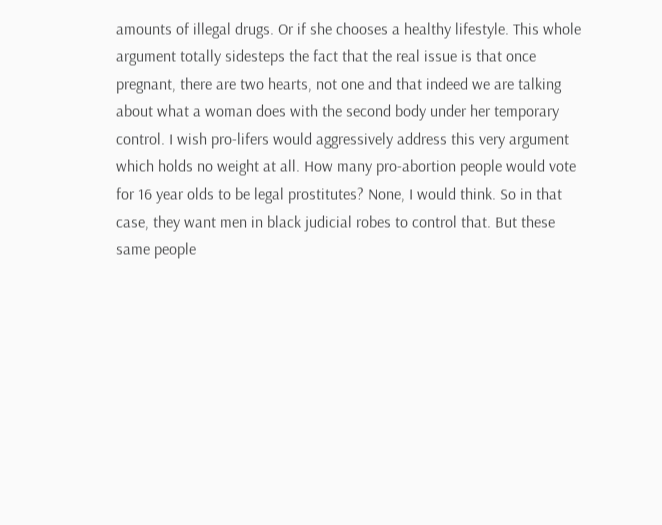amounts of illegal drugs. Or if she chooses a healthy lifestyle. This whole argument totally sidesteps the fact that the real issue is that once pregnant, there are two hearts, not one and that indeed we are talking about what a woman does with the second body under her temporary control. I wish pro-lifers would aggressively address this very argument which holds no weight at all. How many pro-abortion people would vote for 16 year olds to be legal prostitutes? None, I would think. So in that case, they want men in black judicial robes to control that. But these same people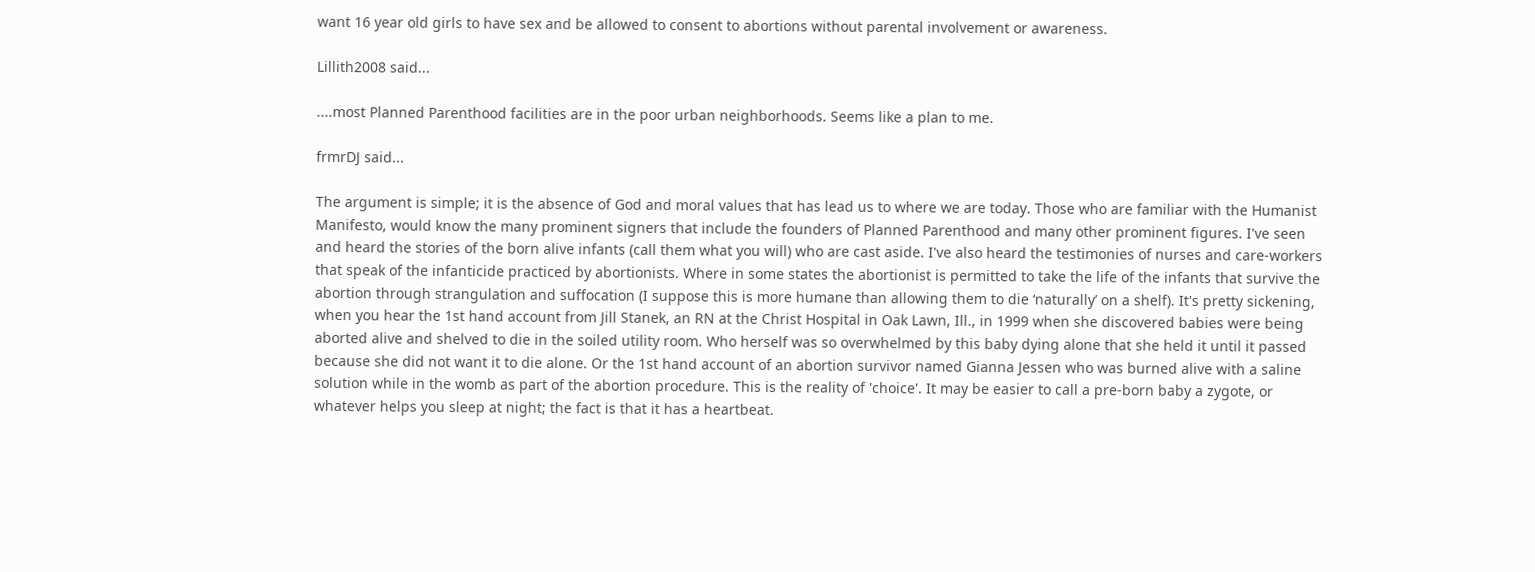want 16 year old girls to have sex and be allowed to consent to abortions without parental involvement or awareness.

Lillith2008 said...

....most Planned Parenthood facilities are in the poor urban neighborhoods. Seems like a plan to me.

frmrDJ said...

The argument is simple; it is the absence of God and moral values that has lead us to where we are today. Those who are familiar with the Humanist Manifesto, would know the many prominent signers that include the founders of Planned Parenthood and many other prominent figures. I've seen and heard the stories of the born alive infants (call them what you will) who are cast aside. I've also heard the testimonies of nurses and care-workers that speak of the infanticide practiced by abortionists. Where in some states the abortionist is permitted to take the life of the infants that survive the abortion through strangulation and suffocation (I suppose this is more humane than allowing them to die ‘naturally’ on a shelf). It's pretty sickening, when you hear the 1st hand account from Jill Stanek, an RN at the Christ Hospital in Oak Lawn, Ill., in 1999 when she discovered babies were being aborted alive and shelved to die in the soiled utility room. Who herself was so overwhelmed by this baby dying alone that she held it until it passed because she did not want it to die alone. Or the 1st hand account of an abortion survivor named Gianna Jessen who was burned alive with a saline solution while in the womb as part of the abortion procedure. This is the reality of 'choice'. It may be easier to call a pre-born baby a zygote, or whatever helps you sleep at night; the fact is that it has a heartbeat.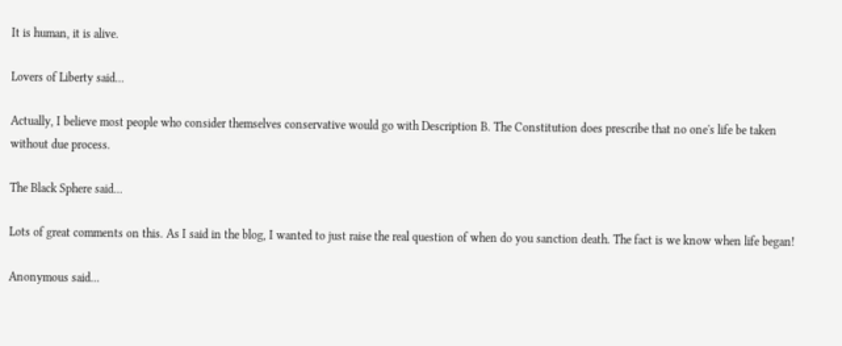It is human, it is alive.

Lovers of Liberty said...

Actually, I believe most people who consider themselves conservative would go with Description B. The Constitution does prescribe that no one's life be taken without due process.

The Black Sphere said...

Lots of great comments on this. As I said in the blog, I wanted to just raise the real question of when do you sanction death. The fact is we know when life began!

Anonymous said...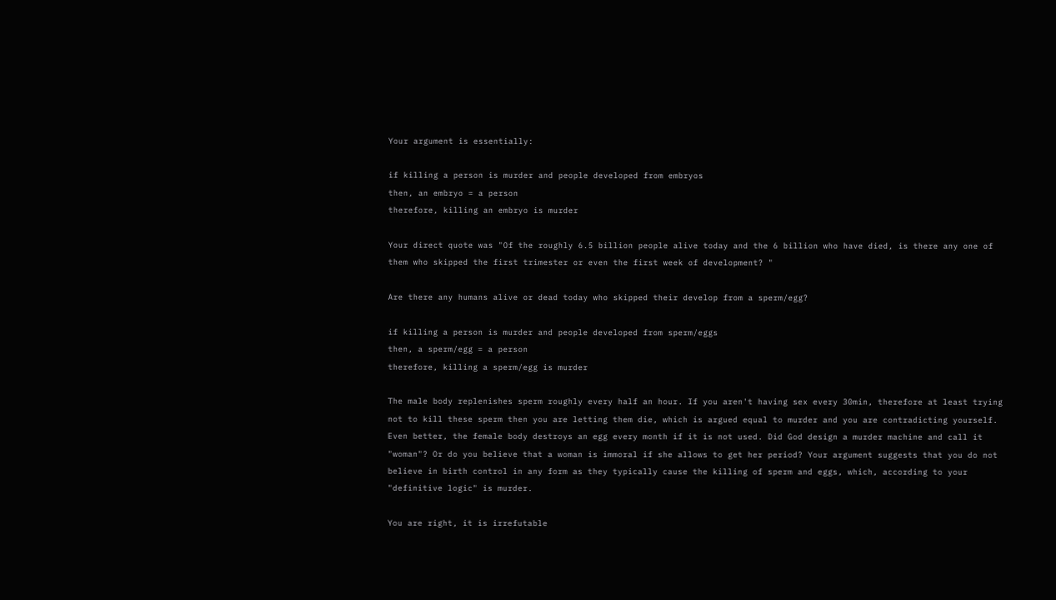Your argument is essentially:

if killing a person is murder and people developed from embryos
then, an embryo = a person
therefore, killing an embryo is murder

Your direct quote was "Of the roughly 6.5 billion people alive today and the 6 billion who have died, is there any one of them who skipped the first trimester or even the first week of development? "

Are there any humans alive or dead today who skipped their develop from a sperm/egg?

if killing a person is murder and people developed from sperm/eggs
then, a sperm/egg = a person
therefore, killing a sperm/egg is murder

The male body replenishes sperm roughly every half an hour. If you aren't having sex every 30min, therefore at least trying not to kill these sperm then you are letting them die, which is argued equal to murder and you are contradicting yourself. Even better, the female body destroys an egg every month if it is not used. Did God design a murder machine and call it "woman"? Or do you believe that a woman is immoral if she allows to get her period? Your argument suggests that you do not believe in birth control in any form as they typically cause the killing of sperm and eggs, which, according to your "definitive logic" is murder.

You are right, it is irrefutable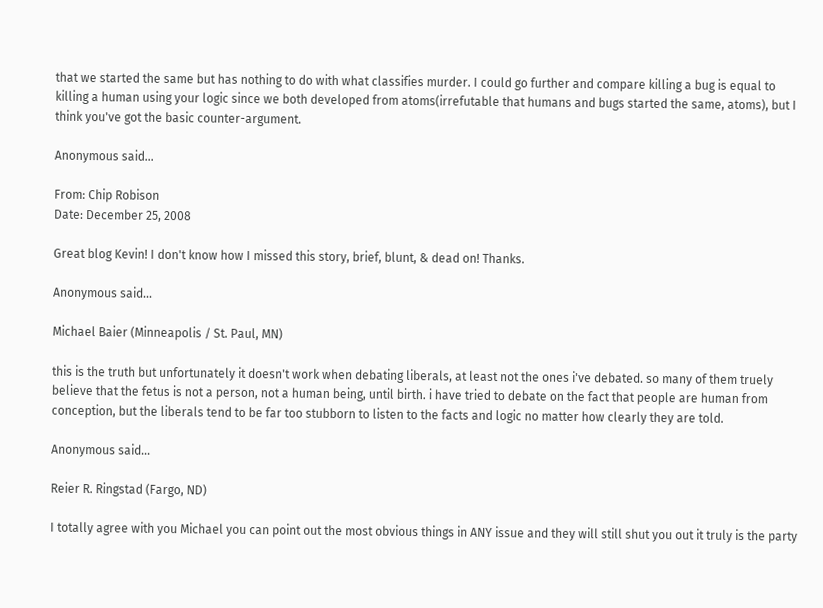that we started the same but has nothing to do with what classifies murder. I could go further and compare killing a bug is equal to killing a human using your logic since we both developed from atoms(irrefutable that humans and bugs started the same, atoms), but I think you've got the basic counter-argument.

Anonymous said...

From: Chip Robison
Date: December 25, 2008

Great blog Kevin! I don't know how I missed this story, brief, blunt, & dead on! Thanks.

Anonymous said...

Michael Baier (Minneapolis / St. Paul, MN)

this is the truth but unfortunately it doesn't work when debating liberals, at least not the ones i've debated. so many of them truely believe that the fetus is not a person, not a human being, until birth. i have tried to debate on the fact that people are human from conception, but the liberals tend to be far too stubborn to listen to the facts and logic no matter how clearly they are told.

Anonymous said...

Reier R. Ringstad (Fargo, ND)

I totally agree with you Michael you can point out the most obvious things in ANY issue and they will still shut you out it truly is the party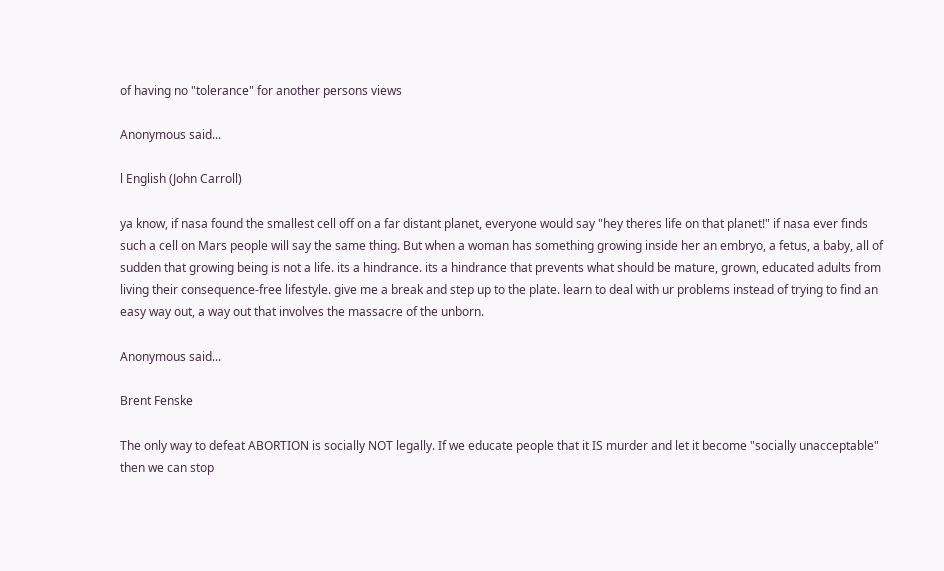of having no "tolerance" for another persons views

Anonymous said...

l English (John Carroll)

ya know, if nasa found the smallest cell off on a far distant planet, everyone would say "hey theres life on that planet!" if nasa ever finds such a cell on Mars people will say the same thing. But when a woman has something growing inside her an embryo, a fetus, a baby, all of sudden that growing being is not a life. its a hindrance. its a hindrance that prevents what should be mature, grown, educated adults from living their consequence-free lifestyle. give me a break and step up to the plate. learn to deal with ur problems instead of trying to find an easy way out, a way out that involves the massacre of the unborn.

Anonymous said...

Brent Fenske

The only way to defeat ABORTION is socially NOT legally. If we educate people that it IS murder and let it become "socially unacceptable" then we can stop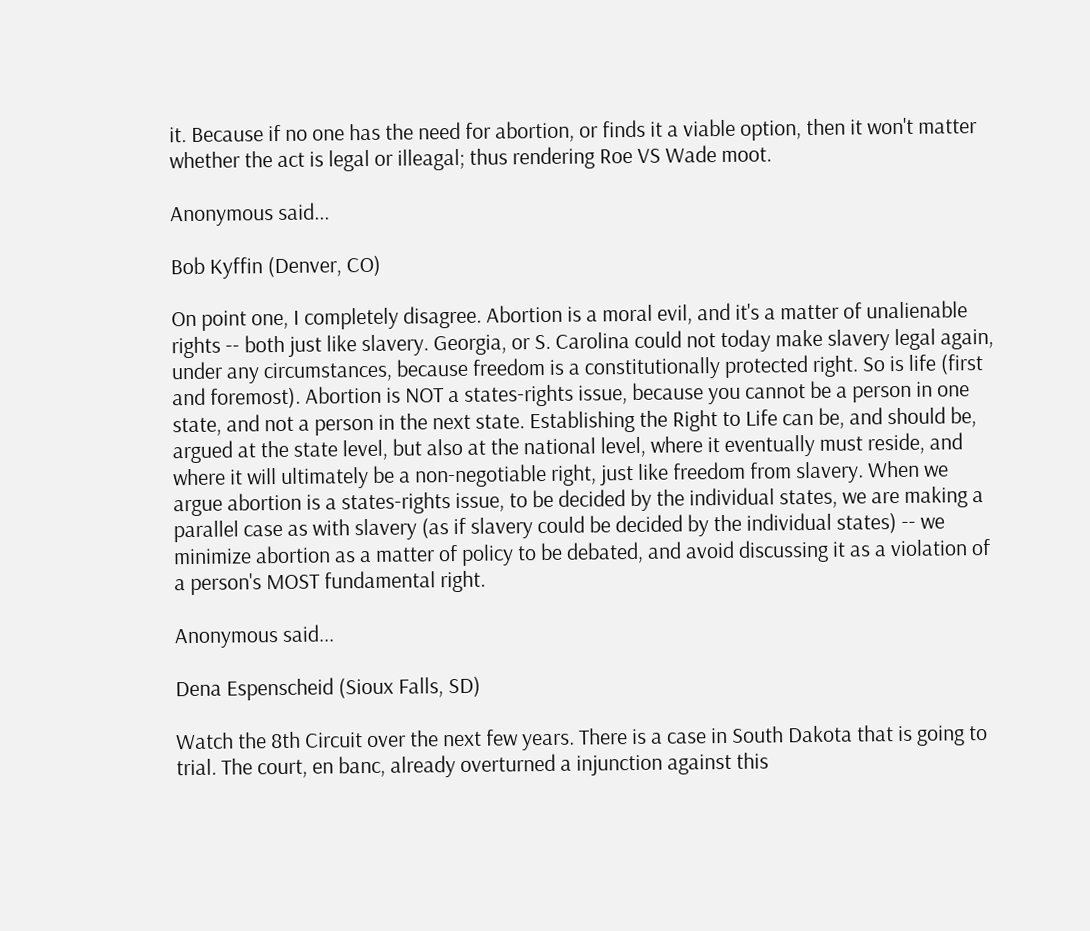it. Because if no one has the need for abortion, or finds it a viable option, then it won't matter whether the act is legal or illeagal; thus rendering Roe VS Wade moot.

Anonymous said...

Bob Kyffin (Denver, CO)

On point one, I completely disagree. Abortion is a moral evil, and it's a matter of unalienable rights -- both just like slavery. Georgia, or S. Carolina could not today make slavery legal again, under any circumstances, because freedom is a constitutionally protected right. So is life (first and foremost). Abortion is NOT a states-rights issue, because you cannot be a person in one state, and not a person in the next state. Establishing the Right to Life can be, and should be, argued at the state level, but also at the national level, where it eventually must reside, and where it will ultimately be a non-negotiable right, just like freedom from slavery. When we argue abortion is a states-rights issue, to be decided by the individual states, we are making a parallel case as with slavery (as if slavery could be decided by the individual states) -- we minimize abortion as a matter of policy to be debated, and avoid discussing it as a violation of a person's MOST fundamental right.

Anonymous said...

Dena Espenscheid (Sioux Falls, SD)

Watch the 8th Circuit over the next few years. There is a case in South Dakota that is going to trial. The court, en banc, already overturned a injunction against this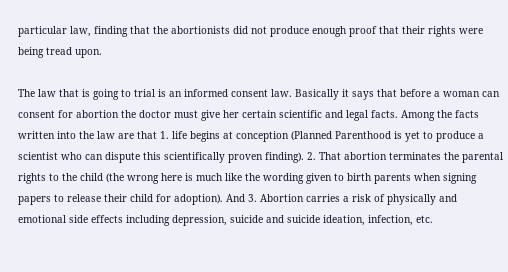particular law, finding that the abortionists did not produce enough proof that their rights were being tread upon.

The law that is going to trial is an informed consent law. Basically it says that before a woman can consent for abortion the doctor must give her certain scientific and legal facts. Among the facts written into the law are that 1. life begins at conception (Planned Parenthood is yet to produce a scientist who can dispute this scientifically proven finding). 2. That abortion terminates the parental rights to the child (the wrong here is much like the wording given to birth parents when signing papers to release their child for adoption). And 3. Abortion carries a risk of physically and emotional side effects including depression, suicide and suicide ideation, infection, etc.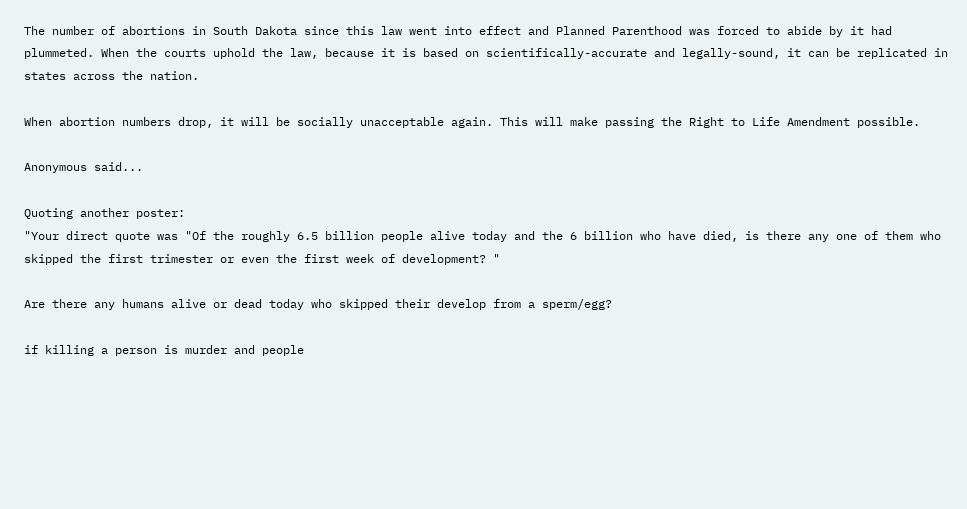The number of abortions in South Dakota since this law went into effect and Planned Parenthood was forced to abide by it had plummeted. When the courts uphold the law, because it is based on scientifically-accurate and legally-sound, it can be replicated in states across the nation.

When abortion numbers drop, it will be socially unacceptable again. This will make passing the Right to Life Amendment possible.

Anonymous said...

Quoting another poster:
"Your direct quote was "Of the roughly 6.5 billion people alive today and the 6 billion who have died, is there any one of them who skipped the first trimester or even the first week of development? "

Are there any humans alive or dead today who skipped their develop from a sperm/egg?

if killing a person is murder and people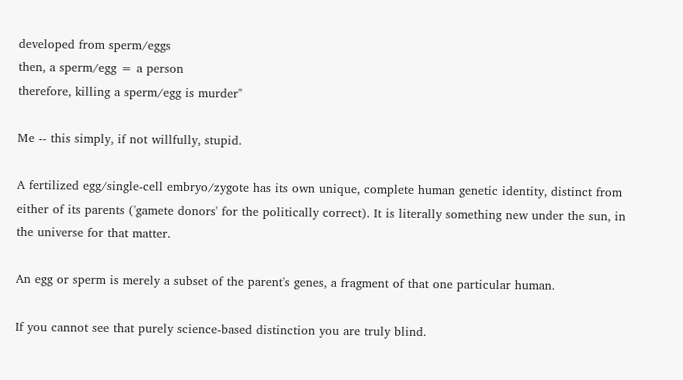developed from sperm/eggs
then, a sperm/egg = a person
therefore, killing a sperm/egg is murder"

Me -- this simply, if not willfully, stupid.

A fertilized egg/single-cell embryo/zygote has its own unique, complete human genetic identity, distinct from either of its parents ('gamete donors' for the politically correct). It is literally something new under the sun, in the universe for that matter.

An egg or sperm is merely a subset of the parent's genes, a fragment of that one particular human.

If you cannot see that purely science-based distinction you are truly blind.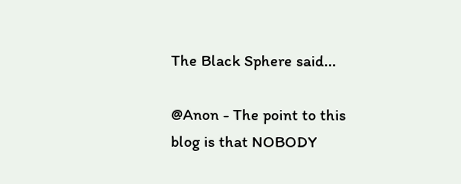The Black Sphere said...

@Anon - The point to this blog is that NOBODY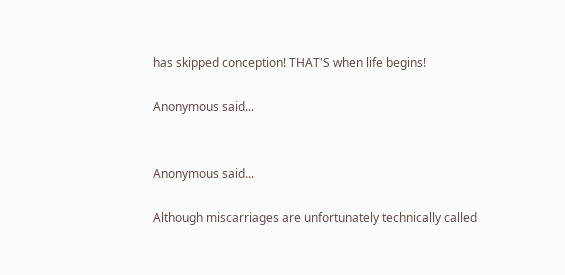has skipped conception! THAT'S when life begins!

Anonymous said...


Anonymous said...

Although miscarriages are unfortunately technically called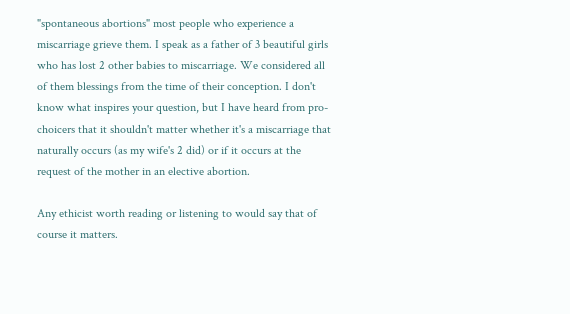"spontaneous abortions" most people who experience a miscarriage grieve them. I speak as a father of 3 beautiful girls who has lost 2 other babies to miscarriage. We considered all of them blessings from the time of their conception. I don't know what inspires your question, but I have heard from pro-choicers that it shouldn't matter whether it's a miscarriage that naturally occurs (as my wife's 2 did) or if it occurs at the request of the mother in an elective abortion.

Any ethicist worth reading or listening to would say that of course it matters.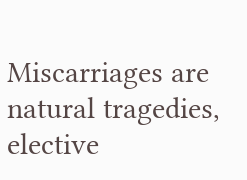Miscarriages are natural tragedies, elective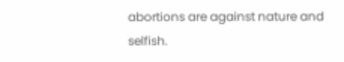abortions are against nature and selfish.